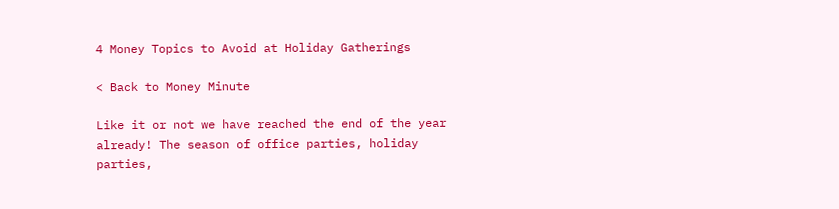4 Money Topics to Avoid at Holiday Gatherings

< Back to Money Minute

Like it or not we have reached the end of the year already! The season of office parties, holiday parties,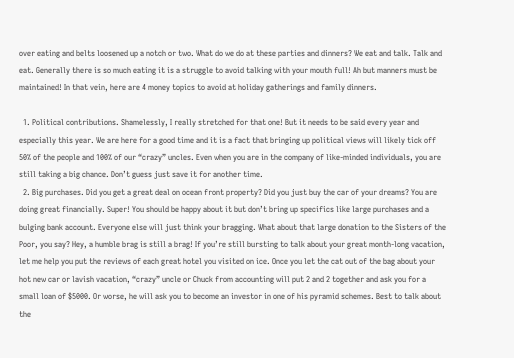over eating and belts loosened up a notch or two. What do we do at these parties and dinners? We eat and talk. Talk and eat. Generally there is so much eating it is a struggle to avoid talking with your mouth full! Ah but manners must be maintained! In that vein, here are 4 money topics to avoid at holiday gatherings and family dinners.

  1. Political contributions. Shamelessly, I really stretched for that one! But it needs to be said every year and especially this year. We are here for a good time and it is a fact that bringing up political views will likely tick off 50% of the people and 100% of our “crazy” uncles. Even when you are in the company of like-minded individuals, you are still taking a big chance. Don’t guess just save it for another time.
  2. Big purchases. Did you get a great deal on ocean front property? Did you just buy the car of your dreams? You are doing great financially. Super! You should be happy about it but don’t bring up specifics like large purchases and a bulging bank account. Everyone else will just think your bragging. What about that large donation to the Sisters of the Poor, you say? Hey, a humble brag is still a brag! If you’re still bursting to talk about your great month-long vacation, let me help you put the reviews of each great hotel you visited on ice. Once you let the cat out of the bag about your hot new car or lavish vacation, “crazy” uncle or Chuck from accounting will put 2 and 2 together and ask you for a small loan of $5000. Or worse, he will ask you to become an investor in one of his pyramid schemes. Best to talk about the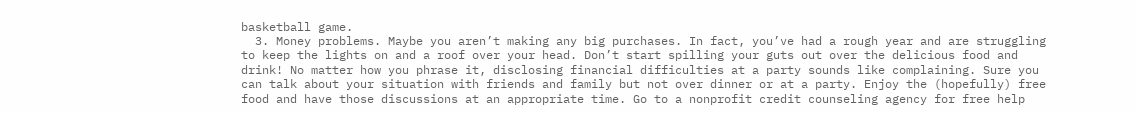basketball game.
  3. Money problems. Maybe you aren’t making any big purchases. In fact, you’ve had a rough year and are struggling to keep the lights on and a roof over your head. Don’t start spilling your guts out over the delicious food and drink! No matter how you phrase it, disclosing financial difficulties at a party sounds like complaining. Sure you can talk about your situation with friends and family but not over dinner or at a party. Enjoy the (hopefully) free food and have those discussions at an appropriate time. Go to a nonprofit credit counseling agency for free help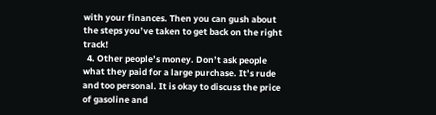with your finances. Then you can gush about the steps you’ve taken to get back on the right track!
  4. Other people’s money. Don’t ask people what they paid for a large purchase. It’s rude and too personal. It is okay to discuss the price of gasoline and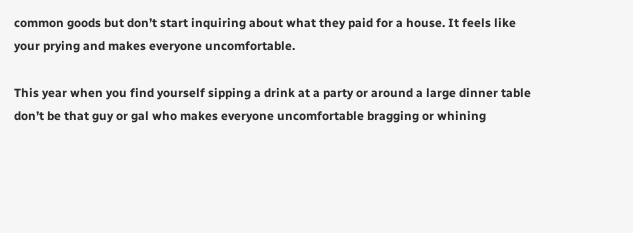common goods but don’t start inquiring about what they paid for a house. It feels like your prying and makes everyone uncomfortable.

This year when you find yourself sipping a drink at a party or around a large dinner table don’t be that guy or gal who makes everyone uncomfortable bragging or whining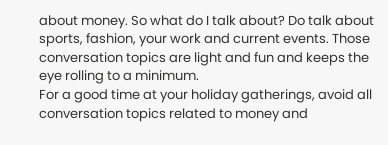about money. So what do I talk about? Do talk about sports, fashion, your work and current events. Those conversation topics are light and fun and keeps the eye rolling to a minimum.
For a good time at your holiday gatherings, avoid all conversation topics related to money and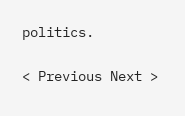politics.

< Previous Next >